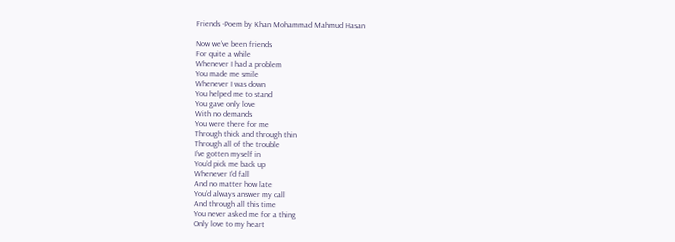Friends -Poem by Khan Mohammad Mahmud Hasan

Now we’ve been friends
For quite a while
Whenever I had a problem
You made me smile
Whenever I was down
You helped me to stand
You gave only love
With no demands
You were there for me
Through thick and through thin
Through all of the trouble
I’ve gotten myself in
You’d pick me back up
Whenever I’d fall
And no matter how late
You’d always answer my call
And through all this time
You never asked me for a thing
Only love to my heart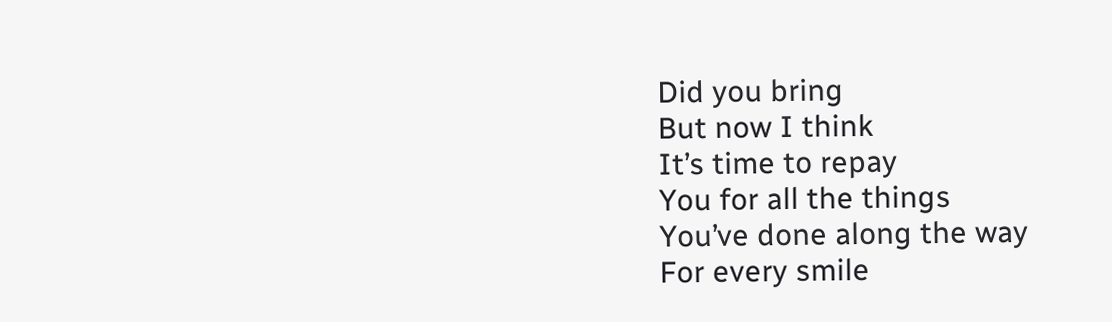Did you bring
But now I think
It’s time to repay
You for all the things
You’ve done along the way
For every smile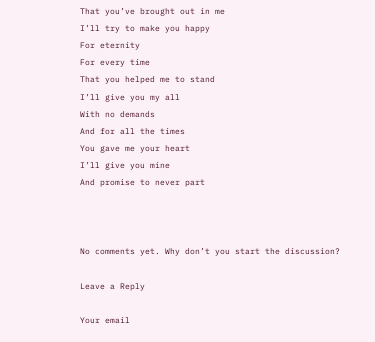That you’ve brought out in me
I’ll try to make you happy
For eternity
For every time
That you helped me to stand
I’ll give you my all
With no demands
And for all the times
You gave me your heart
I’ll give you mine
And promise to never part



No comments yet. Why don’t you start the discussion?

Leave a Reply

Your email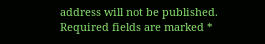address will not be published. Required fields are marked *